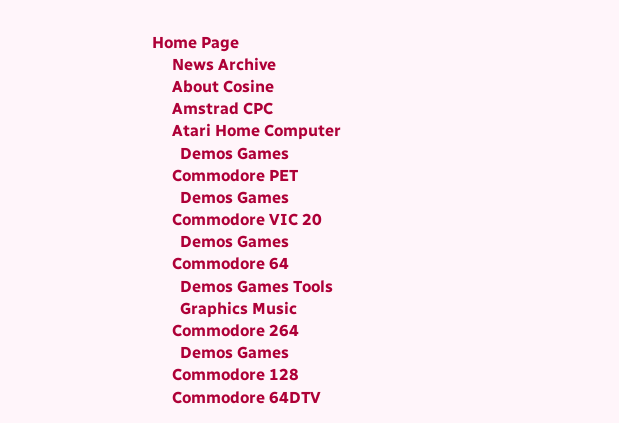Home Page
     News Archive
     About Cosine
     Amstrad CPC
     Atari Home Computer
       Demos Games
     Commodore PET
       Demos Games
     Commodore VIC 20
       Demos Games
     Commodore 64
       Demos Games Tools
       Graphics Music
     Commodore 264
       Demos Games
     Commodore 128
     Commodore 64DTV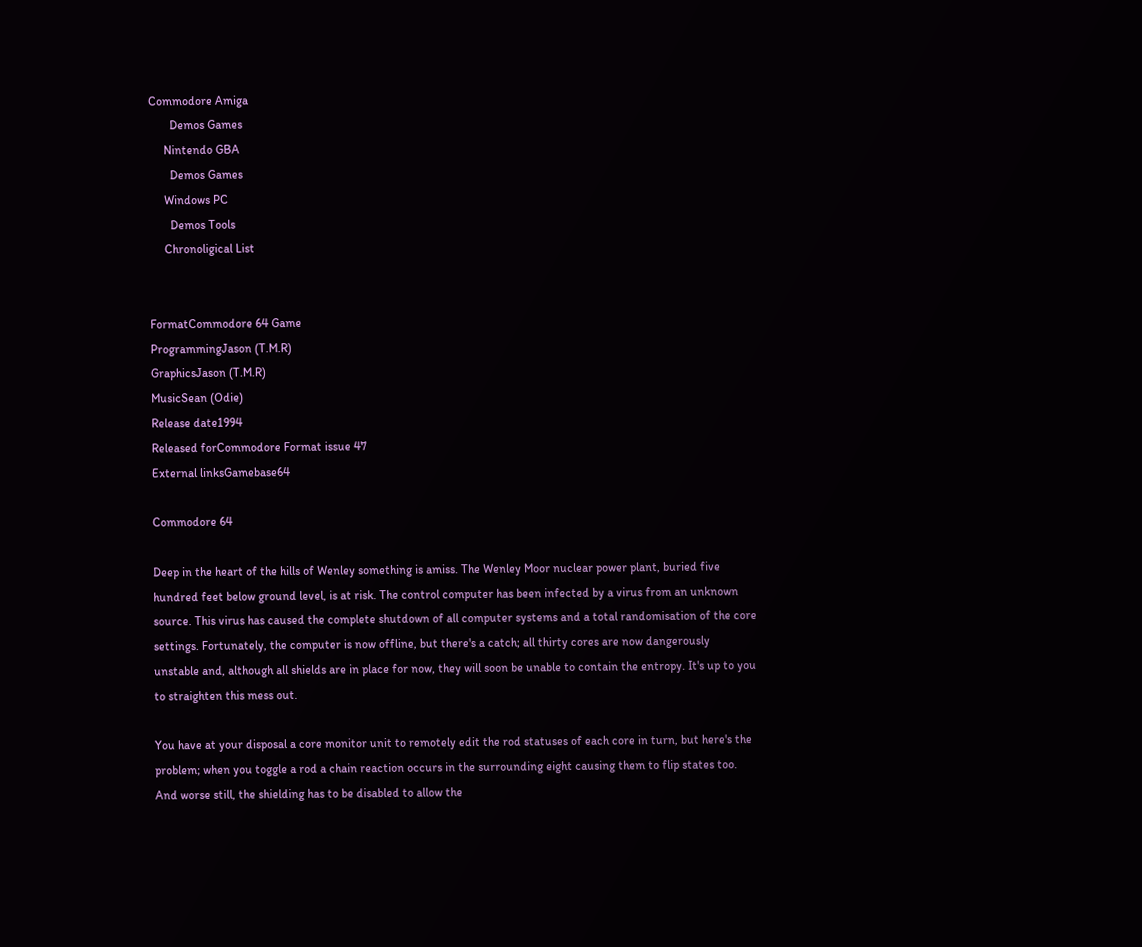Commodore Amiga
       Demos Games
     Nintendo GBA
       Demos Games
     Windows PC
       Demos Tools
     Chronoligical List


FormatCommodore 64 Game
ProgrammingJason (T.M.R)
GraphicsJason (T.M.R)
MusicSean (Odie)
Release date1994
Released forCommodore Format issue 47
External linksGamebase64

Commodore 64

Deep in the heart of the hills of Wenley something is amiss. The Wenley Moor nuclear power plant, buried five hundred feet below ground level, is at risk. The control computer has been infected by a virus from an unknown source. This virus has caused the complete shutdown of all computer systems and a total randomisation of the core settings. Fortunately, the computer is now offline, but there's a catch; all thirty cores are now dangerously unstable and, although all shields are in place for now, they will soon be unable to contain the entropy. It's up to you to straighten this mess out.

You have at your disposal a core monitor unit to remotely edit the rod statuses of each core in turn, but here's the problem; when you toggle a rod a chain reaction occurs in the surrounding eight causing them to flip states too. And worse still, the shielding has to be disabled to allow the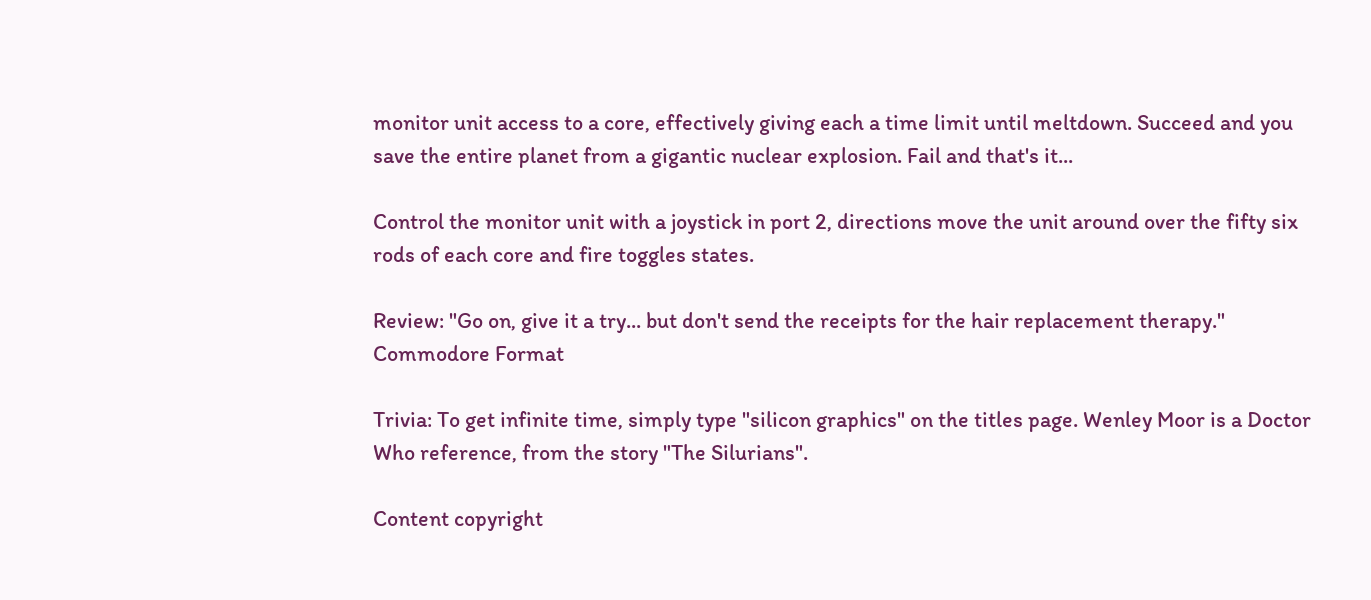monitor unit access to a core, effectively giving each a time limit until meltdown. Succeed and you save the entire planet from a gigantic nuclear explosion. Fail and that's it...

Control the monitor unit with a joystick in port 2, directions move the unit around over the fifty six rods of each core and fire toggles states.

Review: "Go on, give it a try... but don't send the receipts for the hair replacement therapy."
Commodore Format

Trivia: To get infinite time, simply type "silicon graphics" on the titles page. Wenley Moor is a Doctor Who reference, from the story "The Silurians".

Content copyright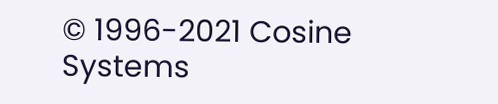© 1996-2021 Cosine Systems